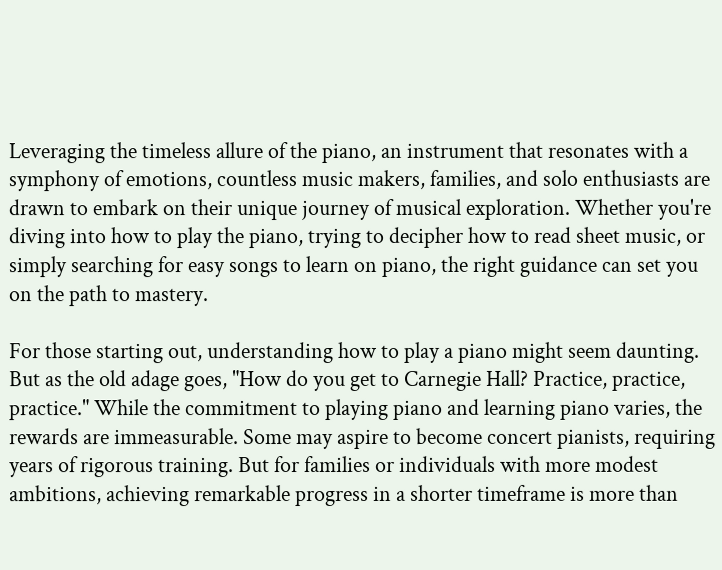Leveraging the timeless allure of the piano, an instrument that resonates with a symphony of emotions, countless music makers, families, and solo enthusiasts are drawn to embark on their unique journey of musical exploration. Whether you're diving into how to play the piano, trying to decipher how to read sheet music, or simply searching for easy songs to learn on piano, the right guidance can set you on the path to mastery.

For those starting out, understanding how to play a piano might seem daunting. But as the old adage goes, "How do you get to Carnegie Hall? Practice, practice, practice." While the commitment to playing piano and learning piano varies, the rewards are immeasurable. Some may aspire to become concert pianists, requiring years of rigorous training. But for families or individuals with more modest ambitions, achieving remarkable progress in a shorter timeframe is more than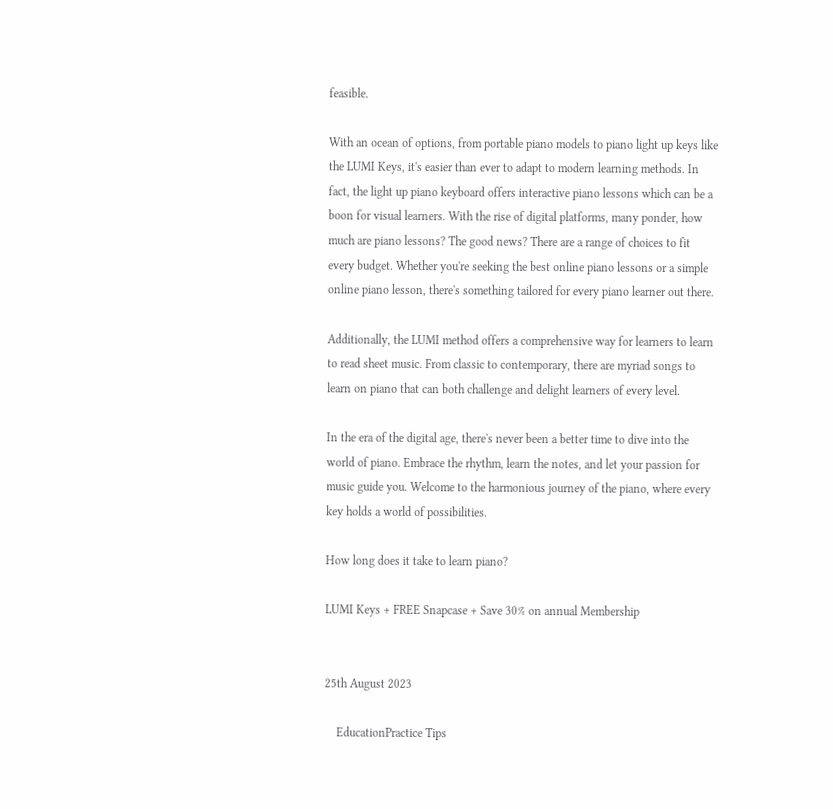feasible.

With an ocean of options, from portable piano models to piano light up keys like the LUMI Keys, it's easier than ever to adapt to modern learning methods. In fact, the light up piano keyboard offers interactive piano lessons which can be a boon for visual learners. With the rise of digital platforms, many ponder, how much are piano lessons? The good news? There are a range of choices to fit every budget. Whether you're seeking the best online piano lessons or a simple online piano lesson, there's something tailored for every piano learner out there.

Additionally, the LUMI method offers a comprehensive way for learners to learn to read sheet music. From classic to contemporary, there are myriad songs to learn on piano that can both challenge and delight learners of every level.

In the era of the digital age, there's never been a better time to dive into the world of piano. Embrace the rhythm, learn the notes, and let your passion for music guide you. Welcome to the harmonious journey of the piano, where every key holds a world of possibilities.

How long does it take to learn piano?

LUMI Keys + FREE Snapcase + Save 30% on annual Membership


25th August 2023

    EducationPractice Tips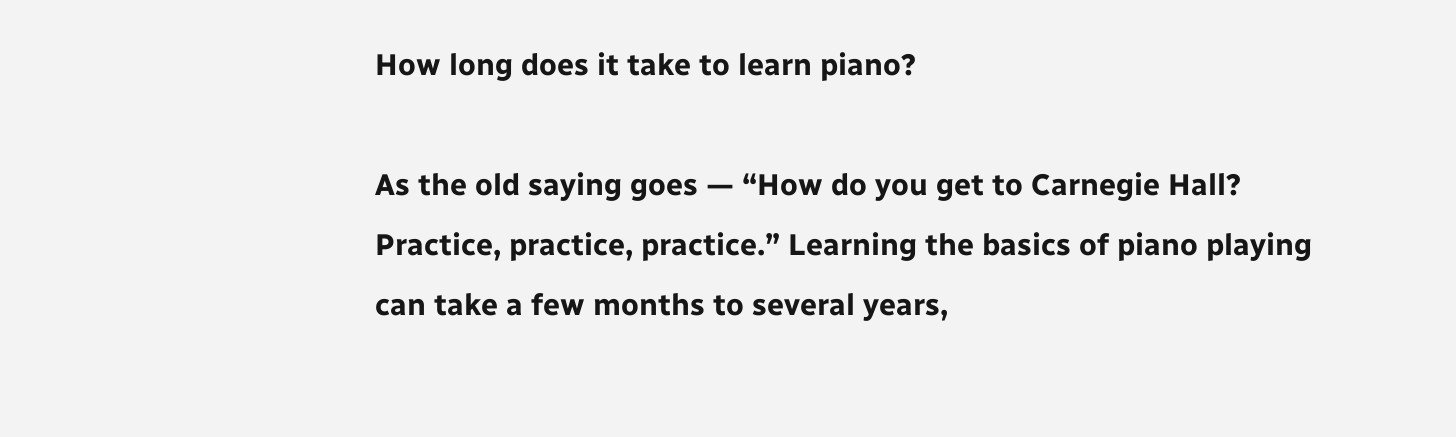How long does it take to learn piano?

As the old saying goes — “How do you get to Carnegie Hall? Practice, practice, practice.” Learning the basics of piano playing can take a few months to several years,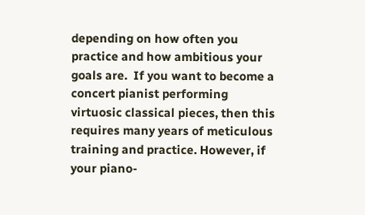depending on how often you practice and how ambitious your goals are.  If you want to become a concert pianist performing virtuosic classical pieces, then this requires many years of meticulous training and practice. However, if your piano-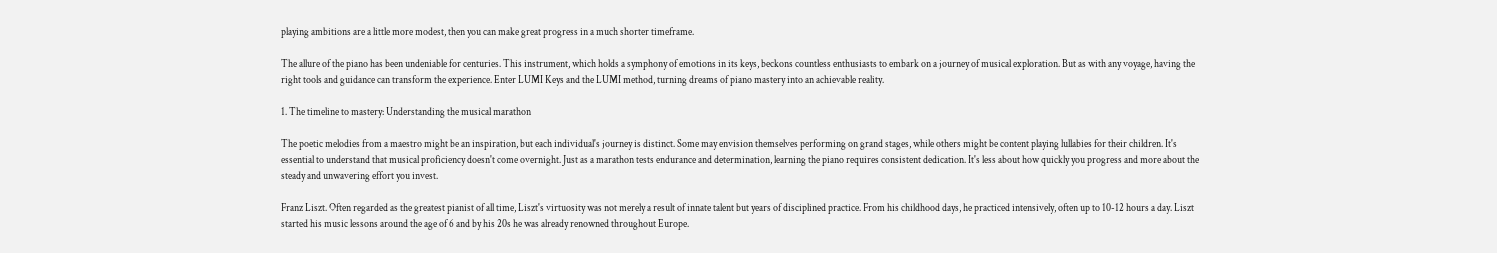playing ambitions are a little more modest, then you can make great progress in a much shorter timeframe.

The allure of the piano has been undeniable for centuries. This instrument, which holds a symphony of emotions in its keys, beckons countless enthusiasts to embark on a journey of musical exploration. But as with any voyage, having the right tools and guidance can transform the experience. Enter LUMI Keys and the LUMI method, turning dreams of piano mastery into an achievable reality.

1. The timeline to mastery: Understanding the musical marathon

The poetic melodies from a maestro might be an inspiration, but each individual's journey is distinct. Some may envision themselves performing on grand stages, while others might be content playing lullabies for their children. It's essential to understand that musical proficiency doesn't come overnight. Just as a marathon tests endurance and determination, learning the piano requires consistent dedication. It's less about how quickly you progress and more about the steady and unwavering effort you invest.

Franz Liszt. Often regarded as the greatest pianist of all time, Liszt's virtuosity was not merely a result of innate talent but years of disciplined practice. From his childhood days, he practiced intensively, often up to 10-12 hours a day. Liszt started his music lessons around the age of 6 and by his 20s he was already renowned throughout Europe.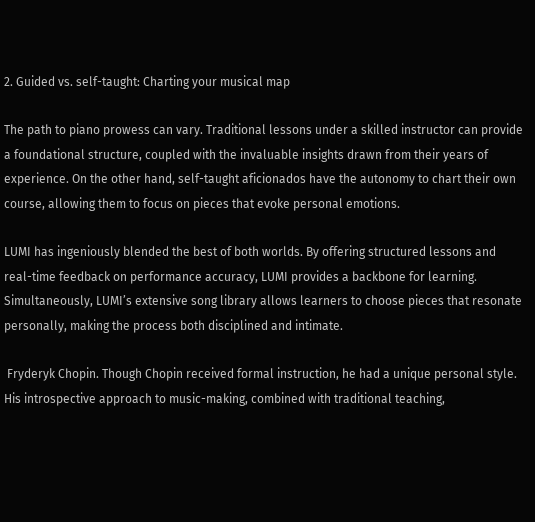2. Guided vs. self-taught: Charting your musical map

The path to piano prowess can vary. Traditional lessons under a skilled instructor can provide a foundational structure, coupled with the invaluable insights drawn from their years of experience. On the other hand, self-taught aficionados have the autonomy to chart their own course, allowing them to focus on pieces that evoke personal emotions.

LUMI has ingeniously blended the best of both worlds. By offering structured lessons and real-time feedback on performance accuracy, LUMI provides a backbone for learning. Simultaneously, LUMI’s extensive song library allows learners to choose pieces that resonate personally, making the process both disciplined and intimate.

 Fryderyk Chopin. Though Chopin received formal instruction, he had a unique personal style. His introspective approach to music-making, combined with traditional teaching,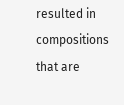resulted in compositions that are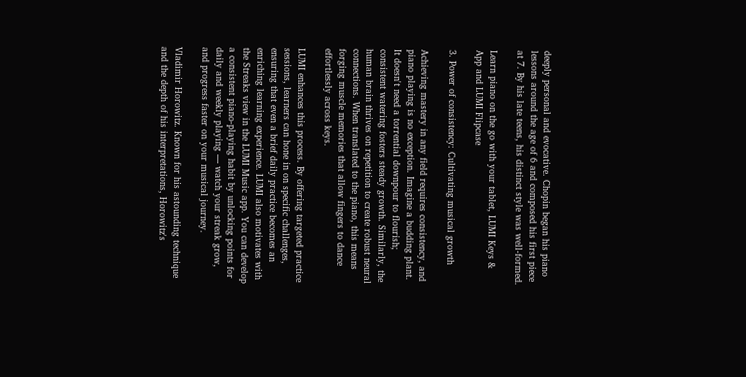deeply personal and evocative. Chopin began his piano lessons around the age of 6 and composed his first piece at 7. By his late teens, his distinct style was well-formed.

Learn piano on the go with your tablet, LUMI Keys & App and LUMI Flipcase

3. Power of consistency: Cultivating musical growth

Achieving mastery in any field requires consistency, and piano playing is no exception. Imagine a budding plant. It doesn't need a torrential downpour to flourish; consistent watering fosters steady growth. Similarly, the human brain thrives on repetition to create robust neural connections. When translated to the piano, this means forging muscle memories that allow fingers to dance effortlessly across keys.

LUMI enhances this process. By offering targeted practice sessions, learners can hone in on specific challenges, ensuring that even a brief daily practice becomes an enriching learning experience. LUMI also motivates with the Streaks view in the LUMI Music app. You can develop a consistent piano-playing habit by unlocking points for daily and weekly playing — watch your streak grow, and progress faster on your musical journey.

Vladimir Horowitz. Known for his astounding technique and the depth of his interpretations, Horowitz's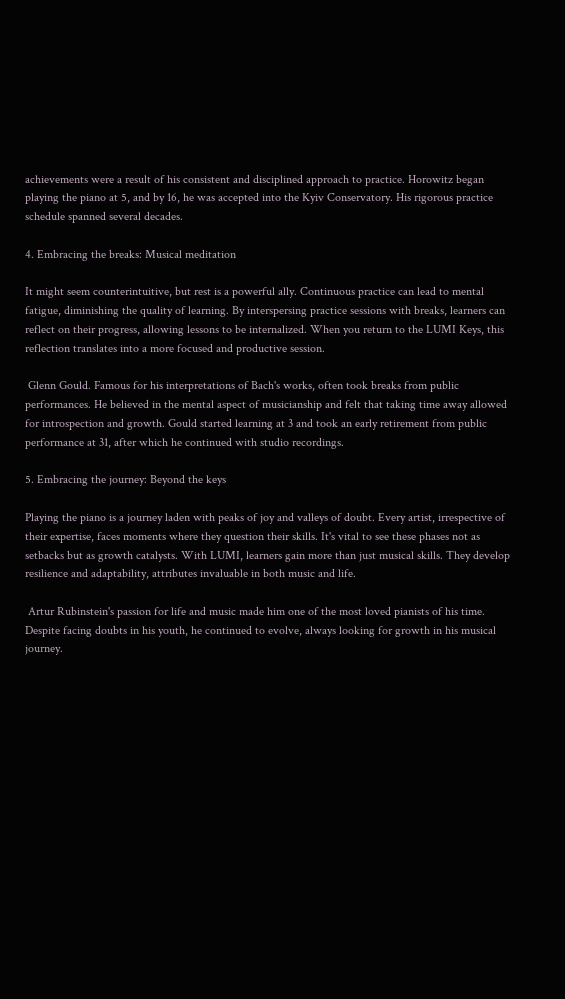achievements were a result of his consistent and disciplined approach to practice. Horowitz began playing the piano at 5, and by 16, he was accepted into the Kyiv Conservatory. His rigorous practice schedule spanned several decades.

4. Embracing the breaks: Musical meditation

It might seem counterintuitive, but rest is a powerful ally. Continuous practice can lead to mental fatigue, diminishing the quality of learning. By interspersing practice sessions with breaks, learners can reflect on their progress, allowing lessons to be internalized. When you return to the LUMI Keys, this reflection translates into a more focused and productive session.

 Glenn Gould. Famous for his interpretations of Bach's works, often took breaks from public performances. He believed in the mental aspect of musicianship and felt that taking time away allowed for introspection and growth. Gould started learning at 3 and took an early retirement from public performance at 31, after which he continued with studio recordings.

5. Embracing the journey: Beyond the keys

Playing the piano is a journey laden with peaks of joy and valleys of doubt. Every artist, irrespective of their expertise, faces moments where they question their skills. It's vital to see these phases not as setbacks but as growth catalysts. With LUMI, learners gain more than just musical skills. They develop resilience and adaptability, attributes invaluable in both music and life.

 Artur Rubinstein's passion for life and music made him one of the most loved pianists of his time. Despite facing doubts in his youth, he continued to evolve, always looking for growth in his musical journey.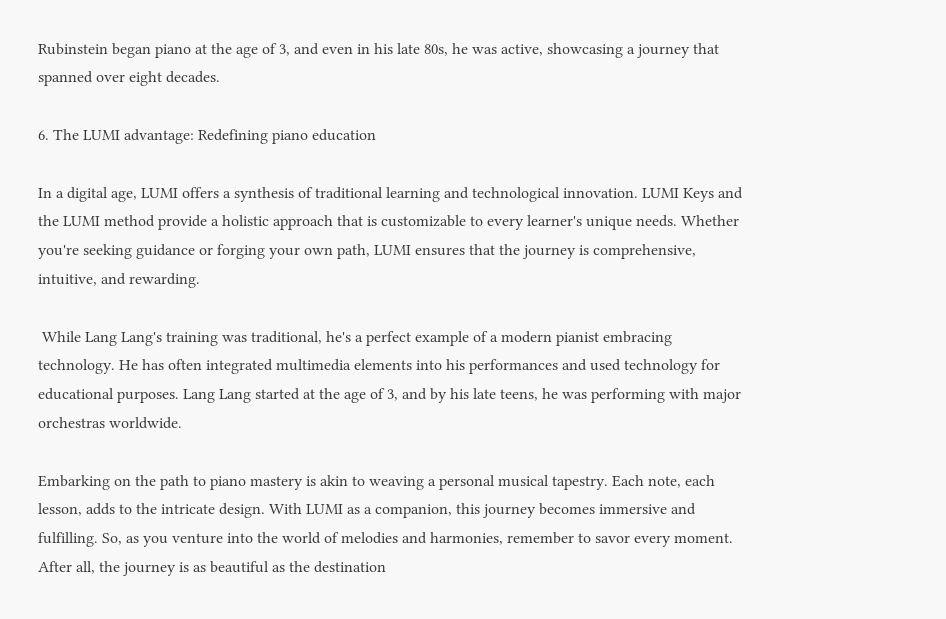Rubinstein began piano at the age of 3, and even in his late 80s, he was active, showcasing a journey that spanned over eight decades.

6. The LUMI advantage: Redefining piano education

In a digital age, LUMI offers a synthesis of traditional learning and technological innovation. LUMI Keys and the LUMI method provide a holistic approach that is customizable to every learner's unique needs. Whether you're seeking guidance or forging your own path, LUMI ensures that the journey is comprehensive, intuitive, and rewarding.

 While Lang Lang's training was traditional, he's a perfect example of a modern pianist embracing technology. He has often integrated multimedia elements into his performances and used technology for educational purposes. Lang Lang started at the age of 3, and by his late teens, he was performing with major orchestras worldwide.

Embarking on the path to piano mastery is akin to weaving a personal musical tapestry. Each note, each lesson, adds to the intricate design. With LUMI as a companion, this journey becomes immersive and fulfilling. So, as you venture into the world of melodies and harmonies, remember to savor every moment. After all, the journey is as beautiful as the destination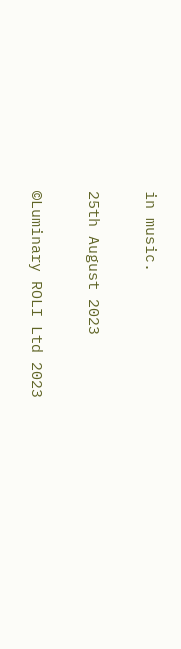in music.

25th August 2023

©Luminary ROLI Ltd 2023